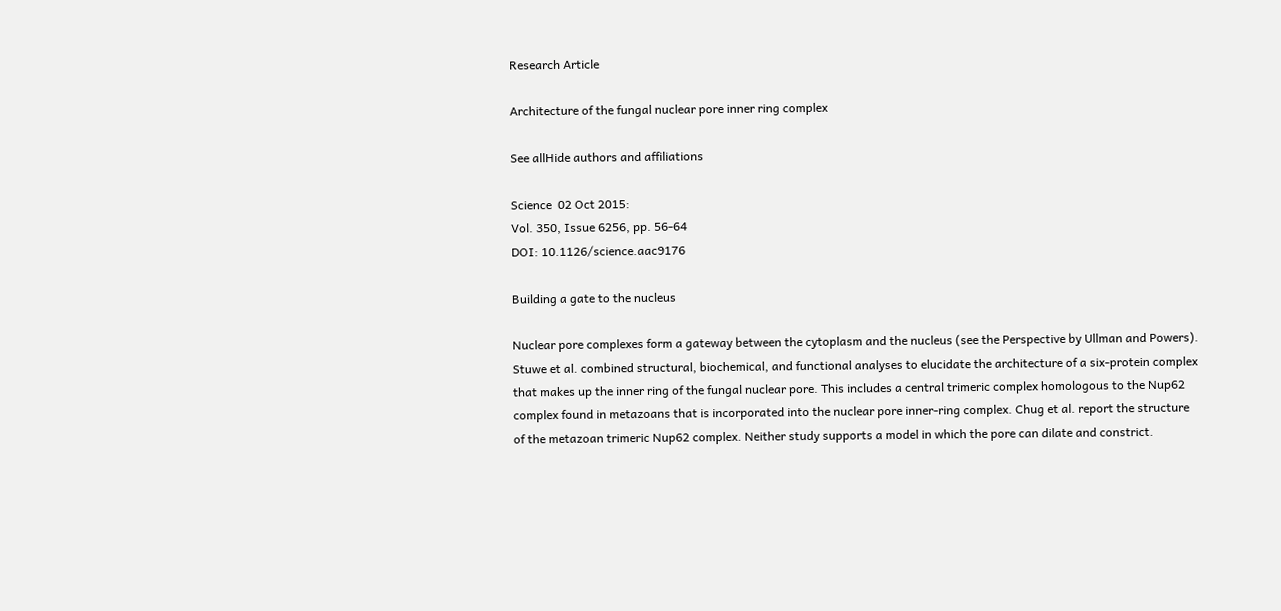Research Article

Architecture of the fungal nuclear pore inner ring complex

See allHide authors and affiliations

Science  02 Oct 2015:
Vol. 350, Issue 6256, pp. 56-64
DOI: 10.1126/science.aac9176

Building a gate to the nucleus

Nuclear pore complexes form a gateway between the cytoplasm and the nucleus (see the Perspective by Ullman and Powers). Stuwe et al. combined structural, biochemical, and functional analyses to elucidate the architecture of a six-protein complex that makes up the inner ring of the fungal nuclear pore. This includes a central trimeric complex homologous to the Nup62 complex found in metazoans that is incorporated into the nuclear pore inner-ring complex. Chug et al. report the structure of the metazoan trimeric Nup62 complex. Neither study supports a model in which the pore can dilate and constrict.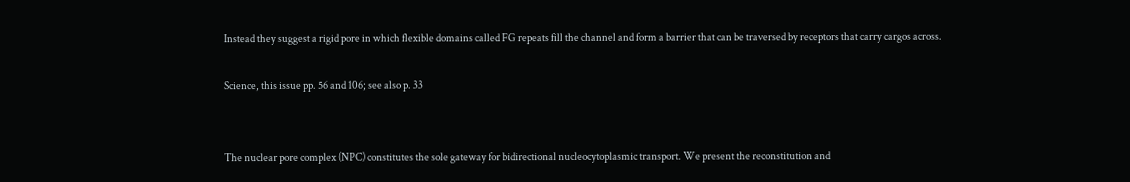Instead they suggest a rigid pore in which flexible domains called FG repeats fill the channel and form a barrier that can be traversed by receptors that carry cargos across.

Science, this issue pp. 56 and 106; see also p. 33


The nuclear pore complex (NPC) constitutes the sole gateway for bidirectional nucleocytoplasmic transport. We present the reconstitution and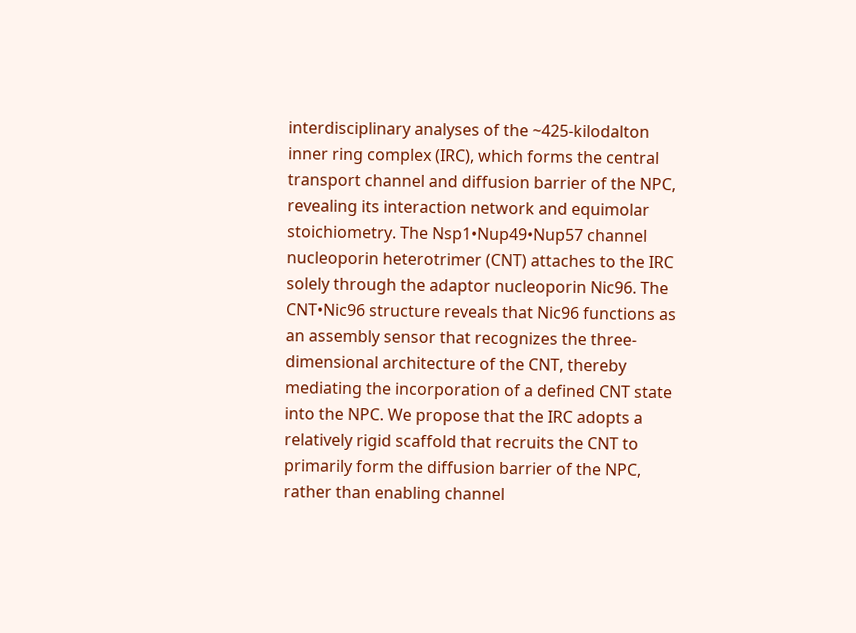interdisciplinary analyses of the ~425-kilodalton inner ring complex (IRC), which forms the central transport channel and diffusion barrier of the NPC, revealing its interaction network and equimolar stoichiometry. The Nsp1•Nup49•Nup57 channel nucleoporin heterotrimer (CNT) attaches to the IRC solely through the adaptor nucleoporin Nic96. The CNT•Nic96 structure reveals that Nic96 functions as an assembly sensor that recognizes the three-dimensional architecture of the CNT, thereby mediating the incorporation of a defined CNT state into the NPC. We propose that the IRC adopts a relatively rigid scaffold that recruits the CNT to primarily form the diffusion barrier of the NPC, rather than enabling channel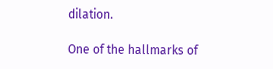dilation.

One of the hallmarks of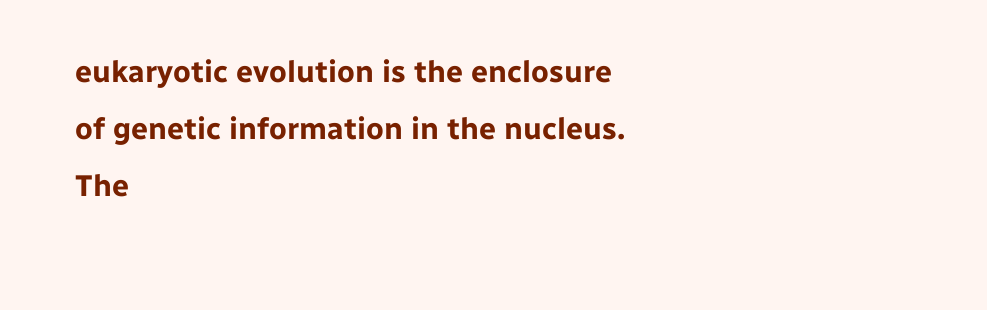eukaryotic evolution is the enclosure of genetic information in the nucleus. The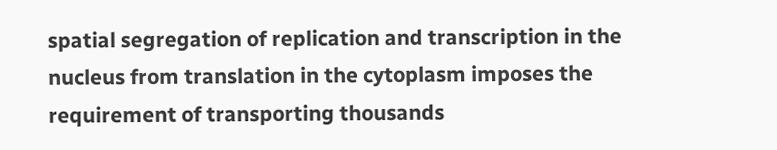spatial segregation of replication and transcription in the nucleus from translation in the cytoplasm imposes the requirement of transporting thousands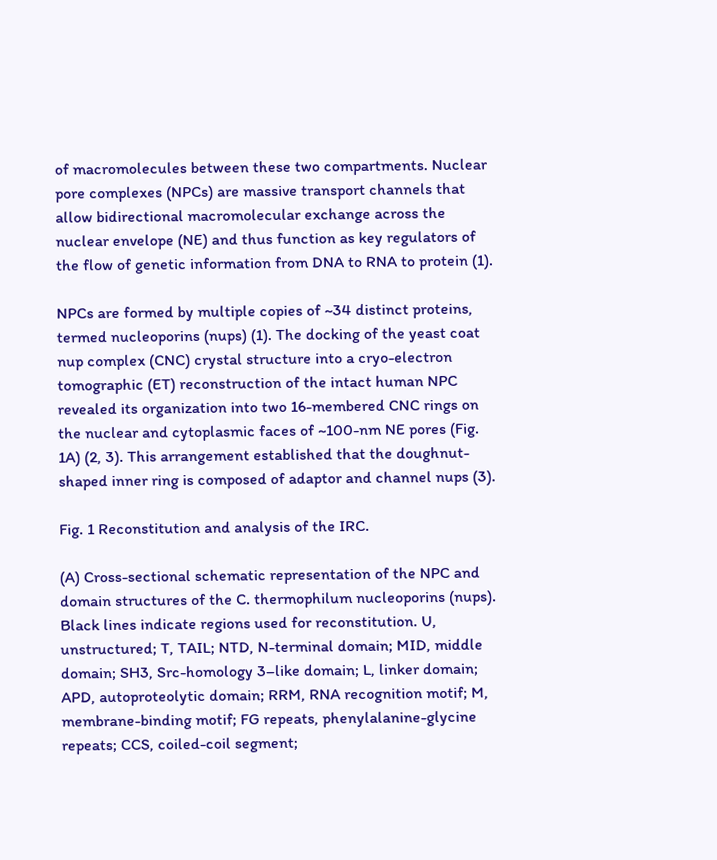of macromolecules between these two compartments. Nuclear pore complexes (NPCs) are massive transport channels that allow bidirectional macromolecular exchange across the nuclear envelope (NE) and thus function as key regulators of the flow of genetic information from DNA to RNA to protein (1).

NPCs are formed by multiple copies of ~34 distinct proteins, termed nucleoporins (nups) (1). The docking of the yeast coat nup complex (CNC) crystal structure into a cryo-electron tomographic (ET) reconstruction of the intact human NPC revealed its organization into two 16-membered CNC rings on the nuclear and cytoplasmic faces of ~100-nm NE pores (Fig. 1A) (2, 3). This arrangement established that the doughnut-shaped inner ring is composed of adaptor and channel nups (3).

Fig. 1 Reconstitution and analysis of the IRC.

(A) Cross-sectional schematic representation of the NPC and domain structures of the C. thermophilum nucleoporins (nups). Black lines indicate regions used for reconstitution. U, unstructured; T, TAIL; NTD, N-terminal domain; MID, middle domain; SH3, Src-homology 3–like domain; L, linker domain; APD, autoproteolytic domain; RRM, RNA recognition motif; M, membrane-binding motif; FG repeats, phenylalanine-glycine repeats; CCS, coiled-coil segment;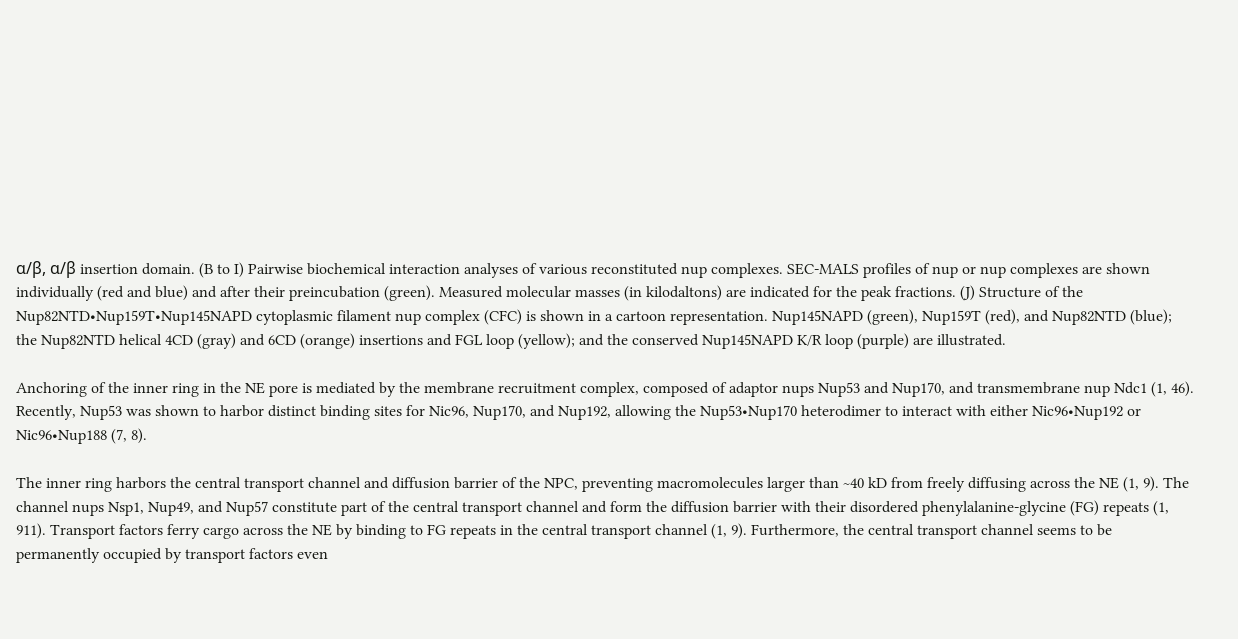α/β, α/β insertion domain. (B to I) Pairwise biochemical interaction analyses of various reconstituted nup complexes. SEC-MALS profiles of nup or nup complexes are shown individually (red and blue) and after their preincubation (green). Measured molecular masses (in kilodaltons) are indicated for the peak fractions. (J) Structure of the Nup82NTD•Nup159T•Nup145NAPD cytoplasmic filament nup complex (CFC) is shown in a cartoon representation. Nup145NAPD (green), Nup159T (red), and Nup82NTD (blue); the Nup82NTD helical 4CD (gray) and 6CD (orange) insertions and FGL loop (yellow); and the conserved Nup145NAPD K/R loop (purple) are illustrated.

Anchoring of the inner ring in the NE pore is mediated by the membrane recruitment complex, composed of adaptor nups Nup53 and Nup170, and transmembrane nup Ndc1 (1, 46). Recently, Nup53 was shown to harbor distinct binding sites for Nic96, Nup170, and Nup192, allowing the Nup53•Nup170 heterodimer to interact with either Nic96•Nup192 or Nic96•Nup188 (7, 8).

The inner ring harbors the central transport channel and diffusion barrier of the NPC, preventing macromolecules larger than ~40 kD from freely diffusing across the NE (1, 9). The channel nups Nsp1, Nup49, and Nup57 constitute part of the central transport channel and form the diffusion barrier with their disordered phenylalanine-glycine (FG) repeats (1, 911). Transport factors ferry cargo across the NE by binding to FG repeats in the central transport channel (1, 9). Furthermore, the central transport channel seems to be permanently occupied by transport factors even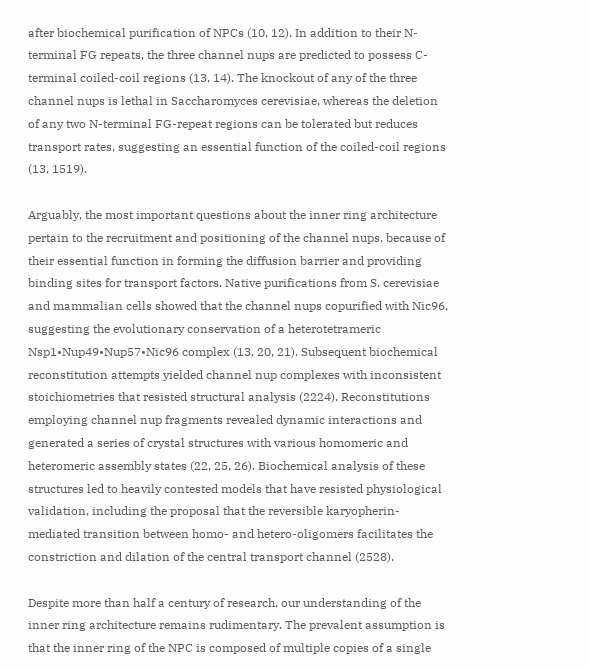after biochemical purification of NPCs (10, 12). In addition to their N-terminal FG repeats, the three channel nups are predicted to possess C-terminal coiled-coil regions (13, 14). The knockout of any of the three channel nups is lethal in Saccharomyces cerevisiae, whereas the deletion of any two N-terminal FG-repeat regions can be tolerated but reduces transport rates, suggesting an essential function of the coiled-coil regions (13, 1519).

Arguably, the most important questions about the inner ring architecture pertain to the recruitment and positioning of the channel nups, because of their essential function in forming the diffusion barrier and providing binding sites for transport factors. Native purifications from S. cerevisiae and mammalian cells showed that the channel nups copurified with Nic96, suggesting the evolutionary conservation of a heterotetrameric Nsp1•Nup49•Nup57•Nic96 complex (13, 20, 21). Subsequent biochemical reconstitution attempts yielded channel nup complexes with inconsistent stoichiometries that resisted structural analysis (2224). Reconstitutions employing channel nup fragments revealed dynamic interactions and generated a series of crystal structures with various homomeric and heteromeric assembly states (22, 25, 26). Biochemical analysis of these structures led to heavily contested models that have resisted physiological validation, including the proposal that the reversible karyopherin-mediated transition between homo- and hetero-oligomers facilitates the constriction and dilation of the central transport channel (2528).

Despite more than half a century of research, our understanding of the inner ring architecture remains rudimentary. The prevalent assumption is that the inner ring of the NPC is composed of multiple copies of a single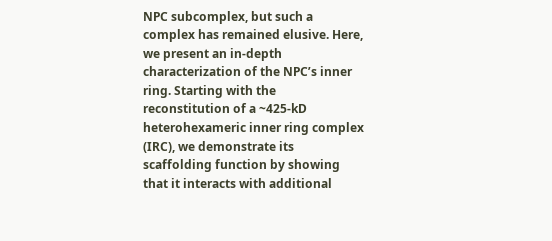NPC subcomplex, but such a complex has remained elusive. Here, we present an in-depth characterization of the NPC’s inner ring. Starting with the reconstitution of a ~425-kD heterohexameric inner ring complex (IRC), we demonstrate its scaffolding function by showing that it interacts with additional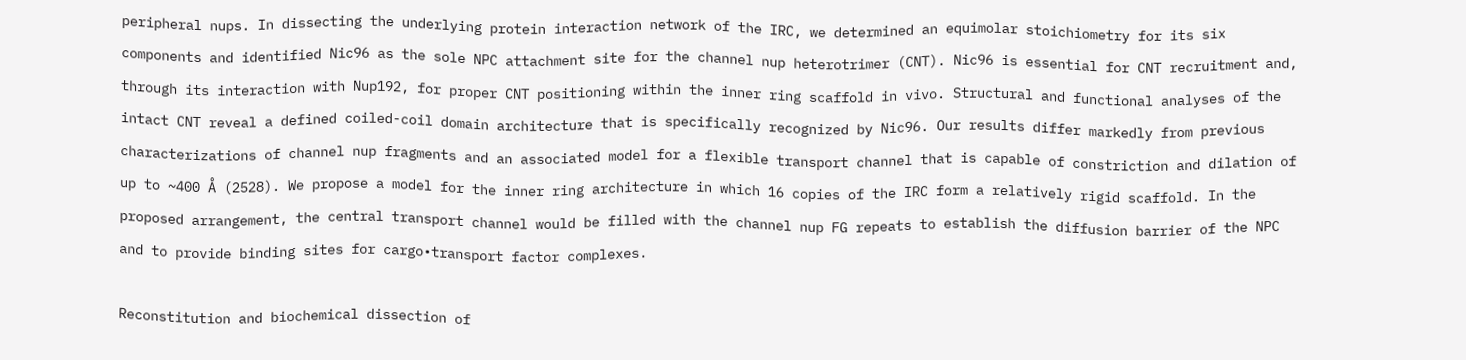peripheral nups. In dissecting the underlying protein interaction network of the IRC, we determined an equimolar stoichiometry for its six components and identified Nic96 as the sole NPC attachment site for the channel nup heterotrimer (CNT). Nic96 is essential for CNT recruitment and, through its interaction with Nup192, for proper CNT positioning within the inner ring scaffold in vivo. Structural and functional analyses of the intact CNT reveal a defined coiled-coil domain architecture that is specifically recognized by Nic96. Our results differ markedly from previous characterizations of channel nup fragments and an associated model for a flexible transport channel that is capable of constriction and dilation of up to ~400 Å (2528). We propose a model for the inner ring architecture in which 16 copies of the IRC form a relatively rigid scaffold. In the proposed arrangement, the central transport channel would be filled with the channel nup FG repeats to establish the diffusion barrier of the NPC and to provide binding sites for cargo•transport factor complexes.

Reconstitution and biochemical dissection of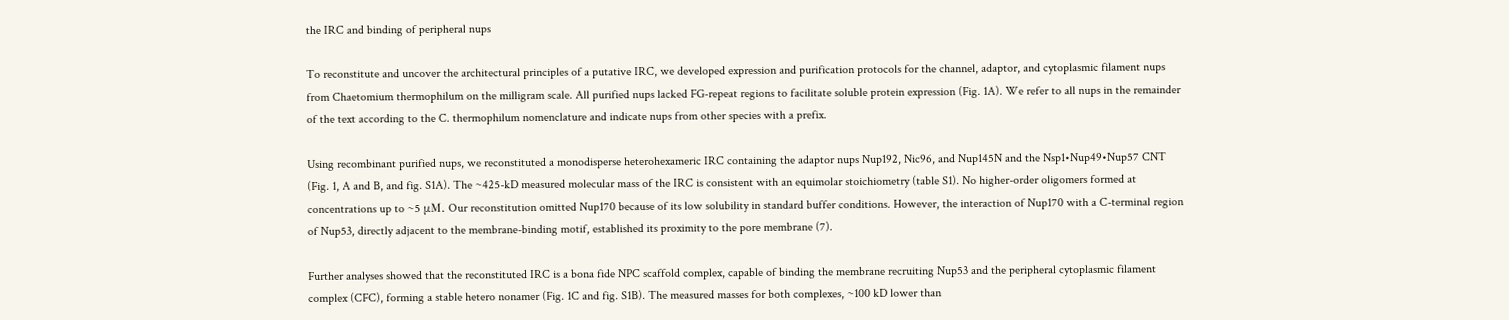the IRC and binding of peripheral nups

To reconstitute and uncover the architectural principles of a putative IRC, we developed expression and purification protocols for the channel, adaptor, and cytoplasmic filament nups from Chaetomium thermophilum on the milligram scale. All purified nups lacked FG-repeat regions to facilitate soluble protein expression (Fig. 1A). We refer to all nups in the remainder of the text according to the C. thermophilum nomenclature and indicate nups from other species with a prefix.

Using recombinant purified nups, we reconstituted a monodisperse heterohexameric IRC containing the adaptor nups Nup192, Nic96, and Nup145N and the Nsp1•Nup49•Nup57 CNT (Fig. 1, A and B, and fig. S1A). The ~425-kD measured molecular mass of the IRC is consistent with an equimolar stoichiometry (table S1). No higher-order oligomers formed at concentrations up to ~5 μM. Our reconstitution omitted Nup170 because of its low solubility in standard buffer conditions. However, the interaction of Nup170 with a C-terminal region of Nup53, directly adjacent to the membrane-binding motif, established its proximity to the pore membrane (7).

Further analyses showed that the reconstituted IRC is a bona fide NPC scaffold complex, capable of binding the membrane recruiting Nup53 and the peripheral cytoplasmic filament complex (CFC), forming a stable hetero nonamer (Fig. 1C and fig. S1B). The measured masses for both complexes, ~100 kD lower than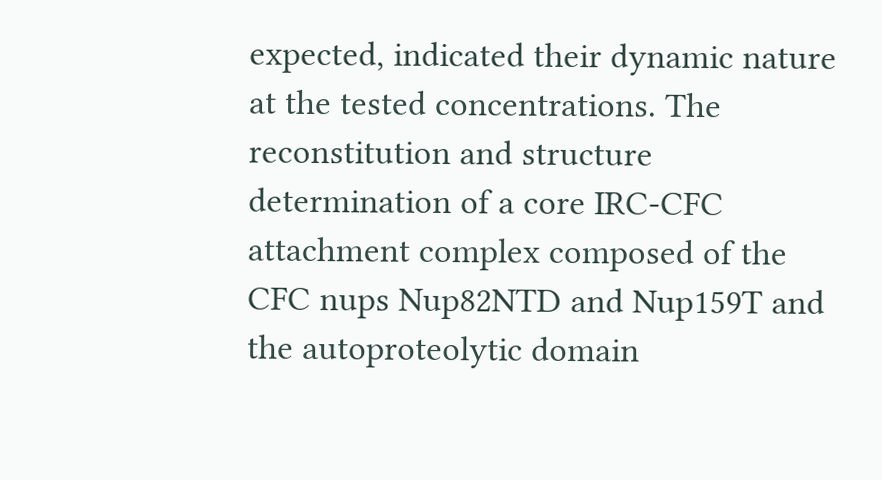expected, indicated their dynamic nature at the tested concentrations. The reconstitution and structure determination of a core IRC-CFC attachment complex composed of the CFC nups Nup82NTD and Nup159T and the autoproteolytic domain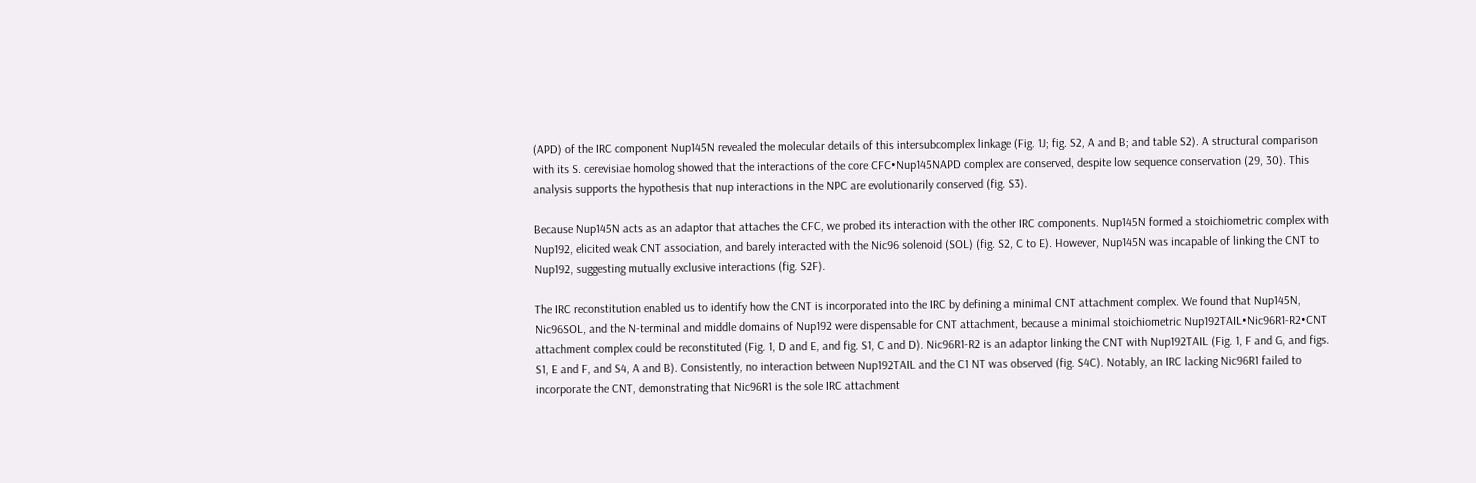(APD) of the IRC component Nup145N revealed the molecular details of this intersubcomplex linkage (Fig. 1J; fig. S2, A and B; and table S2). A structural comparison with its S. cerevisiae homolog showed that the interactions of the core CFC•Nup145NAPD complex are conserved, despite low sequence conservation (29, 30). This analysis supports the hypothesis that nup interactions in the NPC are evolutionarily conserved (fig. S3).

Because Nup145N acts as an adaptor that attaches the CFC, we probed its interaction with the other IRC components. Nup145N formed a stoichiometric complex with Nup192, elicited weak CNT association, and barely interacted with the Nic96 solenoid (SOL) (fig. S2, C to E). However, Nup145N was incapable of linking the CNT to Nup192, suggesting mutually exclusive interactions (fig. S2F).

The IRC reconstitution enabled us to identify how the CNT is incorporated into the IRC by defining a minimal CNT attachment complex. We found that Nup145N, Nic96SOL, and the N-terminal and middle domains of Nup192 were dispensable for CNT attachment, because a minimal stoichiometric Nup192TAIL•Nic96R1-R2•CNT attachment complex could be reconstituted (Fig. 1, D and E, and fig. S1, C and D). Nic96R1-R2 is an adaptor linking the CNT with Nup192TAIL (Fig. 1, F and G, and figs. S1, E and F, and S4, A and B). Consistently, no interaction between Nup192TAIL and the C1 NT was observed (fig. S4C). Notably, an IRC lacking Nic96R1 failed to incorporate the CNT, demonstrating that Nic96R1 is the sole IRC attachment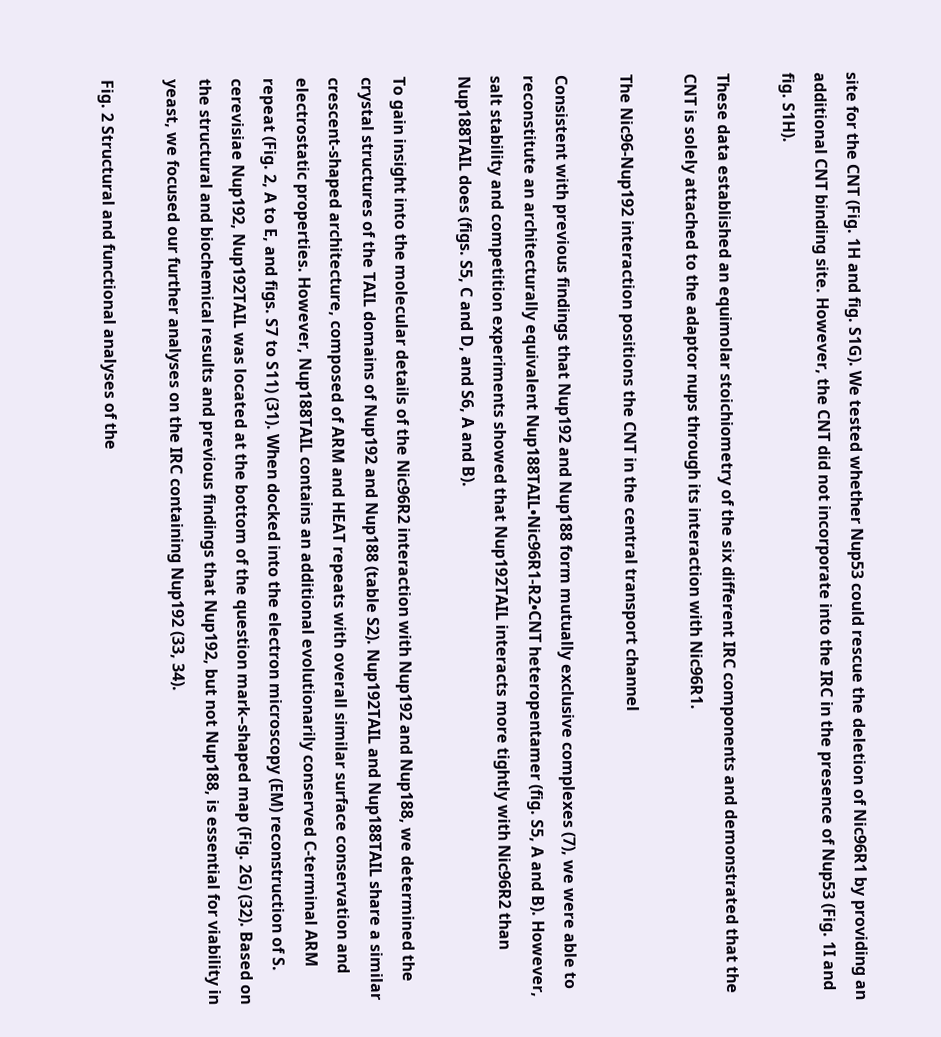site for the CNT (Fig. 1H and fig. S1G). We tested whether Nup53 could rescue the deletion of Nic96R1 by providing an additional CNT binding site. However, the CNT did not incorporate into the IRC in the presence of Nup53 (Fig. 1I and fig. S1H).

These data established an equimolar stoichiometry of the six different IRC components and demonstrated that the CNT is solely attached to the adaptor nups through its interaction with Nic96R1.

The Nic96-Nup192 interaction positions the CNT in the central transport channel

Consistent with previous findings that Nup192 and Nup188 form mutually exclusive complexes (7), we were able to reconstitute an architecturally equivalent Nup188TAIL•Nic96R1-R2•CNT heteropentamer (fig. S5, A and B). However, salt stability and competition experiments showed that Nup192TAIL interacts more tightly with Nic96R2 than Nup188TAIL does (figs. S5, C and D, and S6, A and B).

To gain insight into the molecular details of the Nic96R2 interaction with Nup192 and Nup188, we determined the crystal structures of the TAIL domains of Nup192 and Nup188 (table S2). Nup192TAIL and Nup188TAIL share a similar crescent-shaped architecture, composed of ARM and HEAT repeats with overall similar surface conservation and electrostatic properties. However, Nup188TAIL contains an additional evolutionarily conserved C-terminal ARM repeat (Fig. 2, A to E, and figs. S7 to S11) (31). When docked into the electron microscopy (EM) reconstruction of S. cerevisiae Nup192, Nup192TAIL was located at the bottom of the question mark–shaped map (Fig. 2G) (32). Based on the structural and biochemical results and previous findings that Nup192, but not Nup188, is essential for viability in yeast, we focused our further analyses on the IRC containing Nup192 (33, 34).

Fig. 2 Structural and functional analyses of the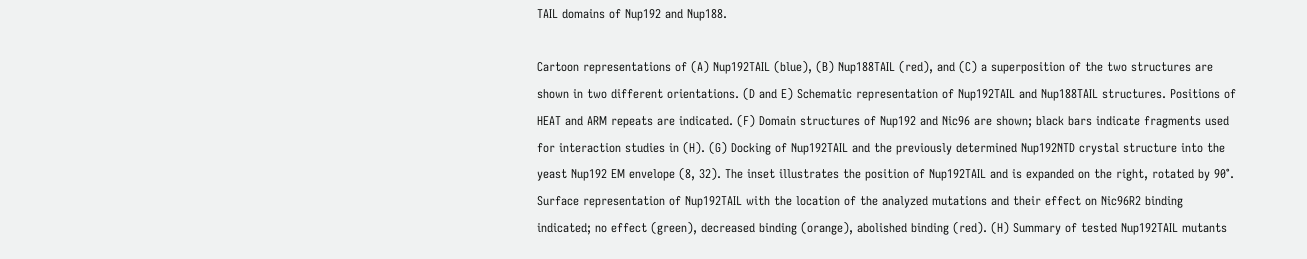TAIL domains of Nup192 and Nup188.

Cartoon representations of (A) Nup192TAIL (blue), (B) Nup188TAIL (red), and (C) a superposition of the two structures are shown in two different orientations. (D and E) Schematic representation of Nup192TAIL and Nup188TAIL structures. Positions of HEAT and ARM repeats are indicated. (F) Domain structures of Nup192 and Nic96 are shown; black bars indicate fragments used for interaction studies in (H). (G) Docking of Nup192TAIL and the previously determined Nup192NTD crystal structure into the yeast Nup192 EM envelope (8, 32). The inset illustrates the position of Nup192TAIL and is expanded on the right, rotated by 90°. Surface representation of Nup192TAIL with the location of the analyzed mutations and their effect on Nic96R2 binding indicated; no effect (green), decreased binding (orange), abolished binding (red). (H) Summary of tested Nup192TAIL mutants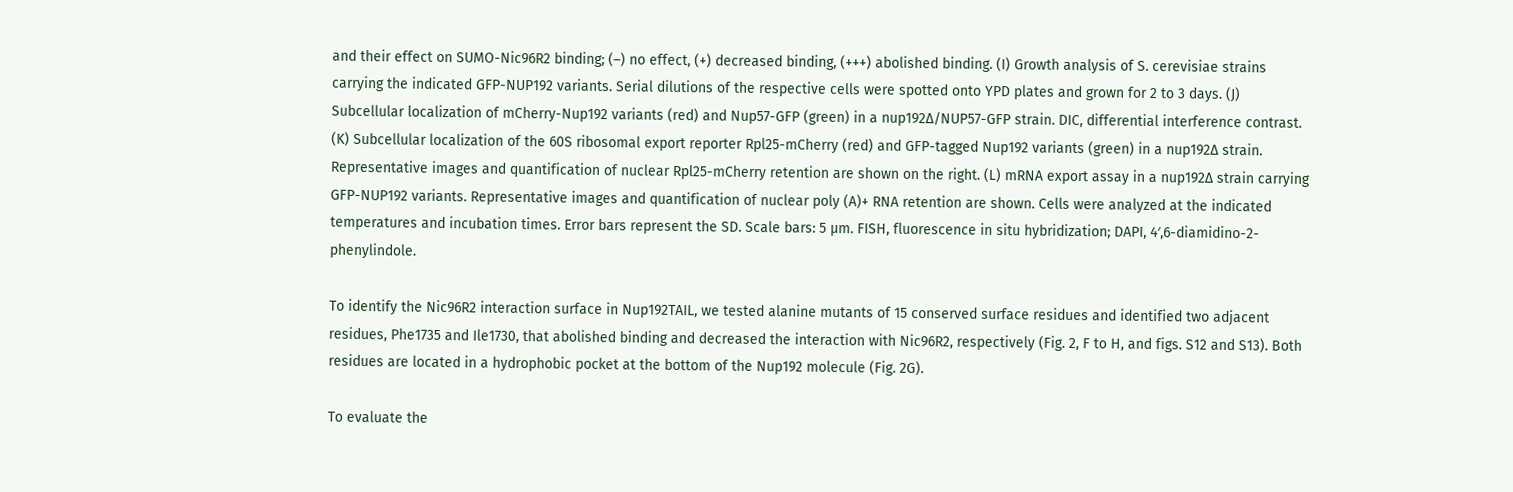and their effect on SUMO-Nic96R2 binding; (–) no effect, (+) decreased binding, (+++) abolished binding. (I) Growth analysis of S. cerevisiae strains carrying the indicated GFP-NUP192 variants. Serial dilutions of the respective cells were spotted onto YPD plates and grown for 2 to 3 days. (J) Subcellular localization of mCherry-Nup192 variants (red) and Nup57-GFP (green) in a nup192Δ/NUP57-GFP strain. DIC, differential interference contrast. (K) Subcellular localization of the 60S ribosomal export reporter Rpl25-mCherry (red) and GFP-tagged Nup192 variants (green) in a nup192Δ strain. Representative images and quantification of nuclear Rpl25-mCherry retention are shown on the right. (L) mRNA export assay in a nup192Δ strain carrying GFP-NUP192 variants. Representative images and quantification of nuclear poly (A)+ RNA retention are shown. Cells were analyzed at the indicated temperatures and incubation times. Error bars represent the SD. Scale bars: 5 μm. FISH, fluorescence in situ hybridization; DAPI, 4′,6-diamidino-2-phenylindole.

To identify the Nic96R2 interaction surface in Nup192TAIL, we tested alanine mutants of 15 conserved surface residues and identified two adjacent residues, Phe1735 and Ile1730, that abolished binding and decreased the interaction with Nic96R2, respectively (Fig. 2, F to H, and figs. S12 and S13). Both residues are located in a hydrophobic pocket at the bottom of the Nup192 molecule (Fig. 2G).

To evaluate the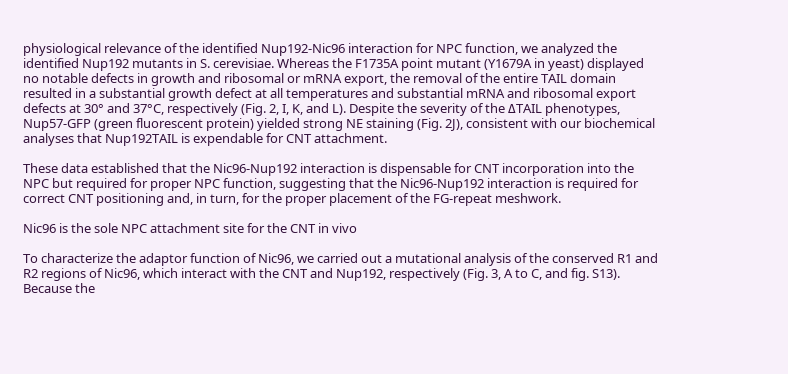physiological relevance of the identified Nup192-Nic96 interaction for NPC function, we analyzed the identified Nup192 mutants in S. cerevisiae. Whereas the F1735A point mutant (Y1679A in yeast) displayed no notable defects in growth and ribosomal or mRNA export, the removal of the entire TAIL domain resulted in a substantial growth defect at all temperatures and substantial mRNA and ribosomal export defects at 30° and 37°C, respectively (Fig. 2, I, K, and L). Despite the severity of the ΔTAIL phenotypes, Nup57-GFP (green fluorescent protein) yielded strong NE staining (Fig. 2J), consistent with our biochemical analyses that Nup192TAIL is expendable for CNT attachment.

These data established that the Nic96-Nup192 interaction is dispensable for CNT incorporation into the NPC but required for proper NPC function, suggesting that the Nic96-Nup192 interaction is required for correct CNT positioning and, in turn, for the proper placement of the FG-repeat meshwork.

Nic96 is the sole NPC attachment site for the CNT in vivo

To characterize the adaptor function of Nic96, we carried out a mutational analysis of the conserved R1 and R2 regions of Nic96, which interact with the CNT and Nup192, respectively (Fig. 3, A to C, and fig. S13). Because the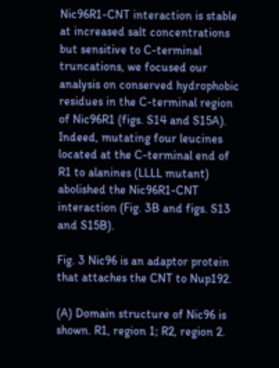Nic96R1-CNT interaction is stable at increased salt concentrations but sensitive to C-terminal truncations, we focused our analysis on conserved hydrophobic residues in the C-terminal region of Nic96R1 (figs. S14 and S15A). Indeed, mutating four leucines located at the C-terminal end of R1 to alanines (LLLL mutant) abolished the Nic96R1-CNT interaction (Fig. 3B and figs. S13 and S15B).

Fig. 3 Nic96 is an adaptor protein that attaches the CNT to Nup192.

(A) Domain structure of Nic96 is shown. R1, region 1; R2, region 2.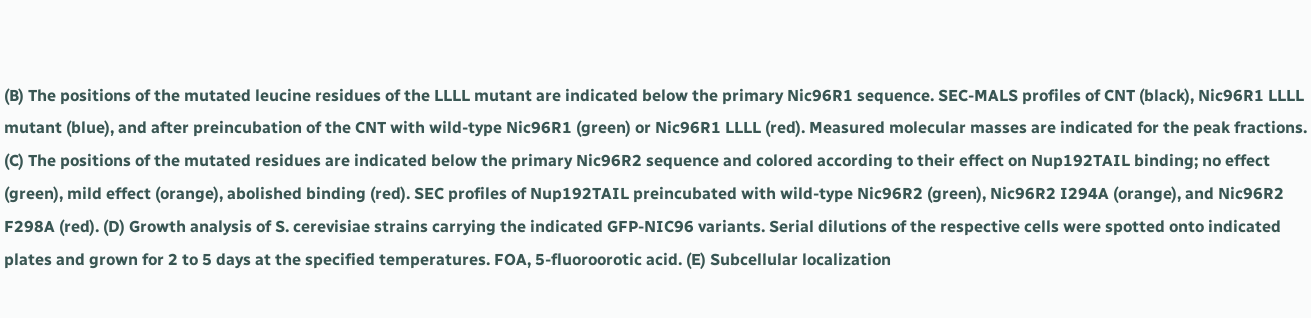(B) The positions of the mutated leucine residues of the LLLL mutant are indicated below the primary Nic96R1 sequence. SEC-MALS profiles of CNT (black), Nic96R1 LLLL mutant (blue), and after preincubation of the CNT with wild-type Nic96R1 (green) or Nic96R1 LLLL (red). Measured molecular masses are indicated for the peak fractions. (C) The positions of the mutated residues are indicated below the primary Nic96R2 sequence and colored according to their effect on Nup192TAIL binding; no effect (green), mild effect (orange), abolished binding (red). SEC profiles of Nup192TAIL preincubated with wild-type Nic96R2 (green), Nic96R2 I294A (orange), and Nic96R2 F298A (red). (D) Growth analysis of S. cerevisiae strains carrying the indicated GFP-NIC96 variants. Serial dilutions of the respective cells were spotted onto indicated plates and grown for 2 to 5 days at the specified temperatures. FOA, 5-fluoroorotic acid. (E) Subcellular localization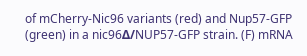of mCherry-Nic96 variants (red) and Nup57-GFP (green) in a nic96Δ/NUP57-GFP strain. (F) mRNA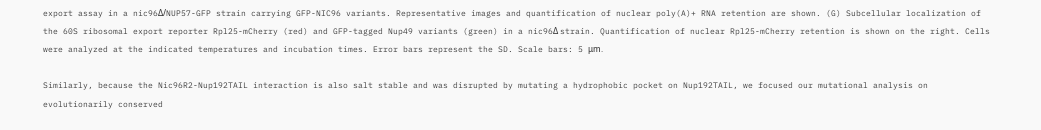export assay in a nic96Δ/NUP57-GFP strain carrying GFP-NIC96 variants. Representative images and quantification of nuclear poly(A)+ RNA retention are shown. (G) Subcellular localization of the 60S ribosomal export reporter Rpl25-mCherry (red) and GFP-tagged Nup49 variants (green) in a nic96Δ strain. Quantification of nuclear Rpl25-mCherry retention is shown on the right. Cells were analyzed at the indicated temperatures and incubation times. Error bars represent the SD. Scale bars: 5 μm.

Similarly, because the Nic96R2-Nup192TAIL interaction is also salt stable and was disrupted by mutating a hydrophobic pocket on Nup192TAIL, we focused our mutational analysis on evolutionarily conserved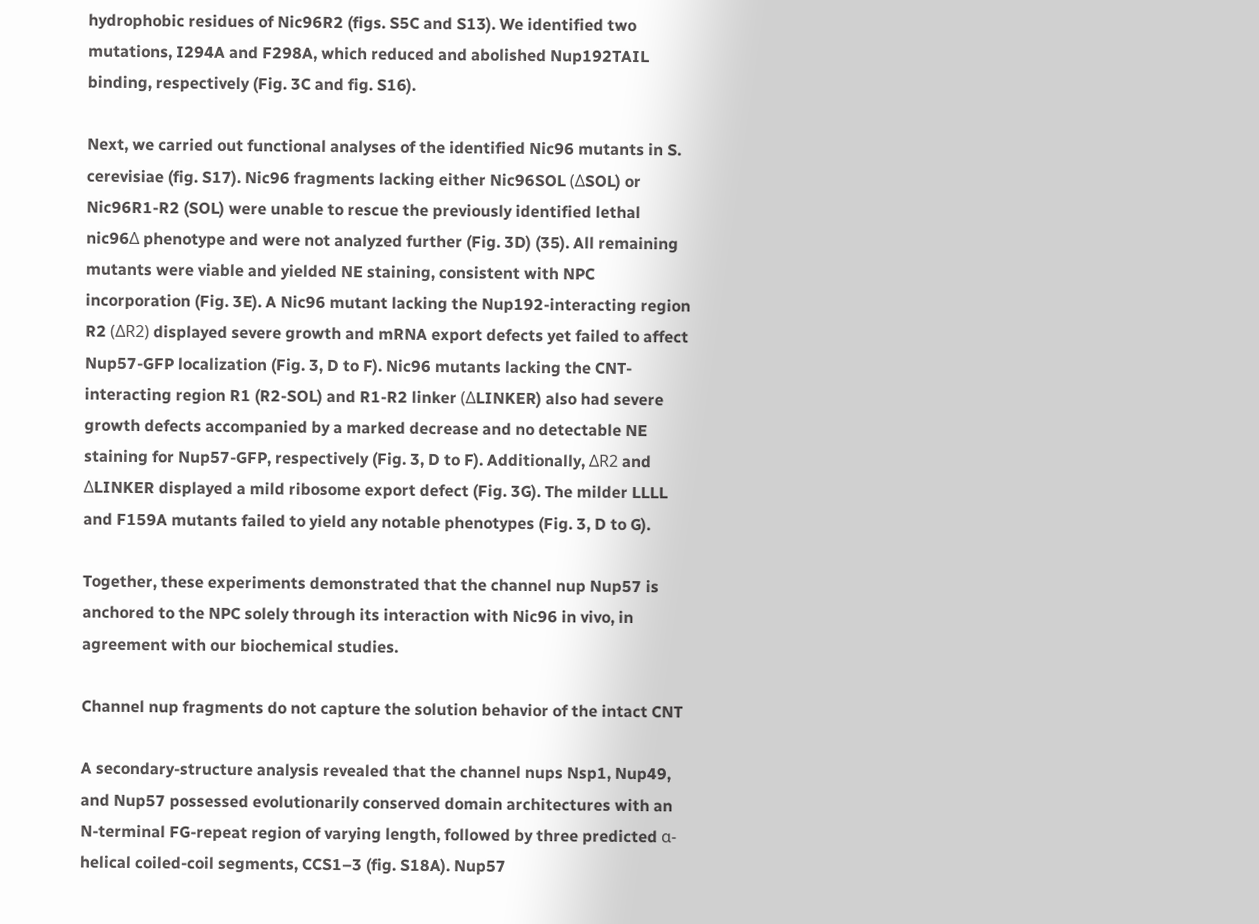hydrophobic residues of Nic96R2 (figs. S5C and S13). We identified two mutations, I294A and F298A, which reduced and abolished Nup192TAIL binding, respectively (Fig. 3C and fig. S16).

Next, we carried out functional analyses of the identified Nic96 mutants in S. cerevisiae (fig. S17). Nic96 fragments lacking either Nic96SOL (ΔSOL) or Nic96R1-R2 (SOL) were unable to rescue the previously identified lethal nic96Δ phenotype and were not analyzed further (Fig. 3D) (35). All remaining mutants were viable and yielded NE staining, consistent with NPC incorporation (Fig. 3E). A Nic96 mutant lacking the Nup192-interacting region R2 (ΔR2) displayed severe growth and mRNA export defects yet failed to affect Nup57-GFP localization (Fig. 3, D to F). Nic96 mutants lacking the CNT-interacting region R1 (R2-SOL) and R1-R2 linker (ΔLINKER) also had severe growth defects accompanied by a marked decrease and no detectable NE staining for Nup57-GFP, respectively (Fig. 3, D to F). Additionally, ΔR2 and ΔLINKER displayed a mild ribosome export defect (Fig. 3G). The milder LLLL and F159A mutants failed to yield any notable phenotypes (Fig. 3, D to G).

Together, these experiments demonstrated that the channel nup Nup57 is anchored to the NPC solely through its interaction with Nic96 in vivo, in agreement with our biochemical studies.

Channel nup fragments do not capture the solution behavior of the intact CNT

A secondary-structure analysis revealed that the channel nups Nsp1, Nup49, and Nup57 possessed evolutionarily conserved domain architectures with an N-terminal FG-repeat region of varying length, followed by three predicted α-helical coiled-coil segments, CCS1–3 (fig. S18A). Nup57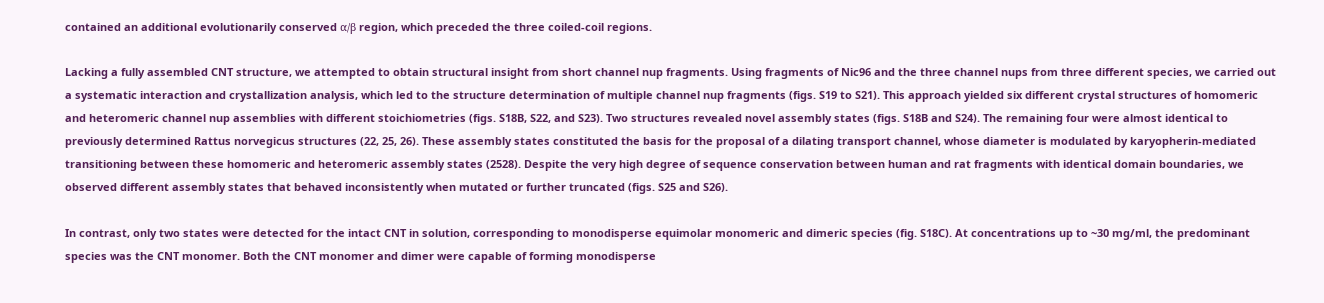contained an additional evolutionarily conserved α/β region, which preceded the three coiled-coil regions.

Lacking a fully assembled CNT structure, we attempted to obtain structural insight from short channel nup fragments. Using fragments of Nic96 and the three channel nups from three different species, we carried out a systematic interaction and crystallization analysis, which led to the structure determination of multiple channel nup fragments (figs. S19 to S21). This approach yielded six different crystal structures of homomeric and heteromeric channel nup assemblies with different stoichiometries (figs. S18B, S22, and S23). Two structures revealed novel assembly states (figs. S18B and S24). The remaining four were almost identical to previously determined Rattus norvegicus structures (22, 25, 26). These assembly states constituted the basis for the proposal of a dilating transport channel, whose diameter is modulated by karyopherin-mediated transitioning between these homomeric and heteromeric assembly states (2528). Despite the very high degree of sequence conservation between human and rat fragments with identical domain boundaries, we observed different assembly states that behaved inconsistently when mutated or further truncated (figs. S25 and S26).

In contrast, only two states were detected for the intact CNT in solution, corresponding to monodisperse equimolar monomeric and dimeric species (fig. S18C). At concentrations up to ~30 mg/ml, the predominant species was the CNT monomer. Both the CNT monomer and dimer were capable of forming monodisperse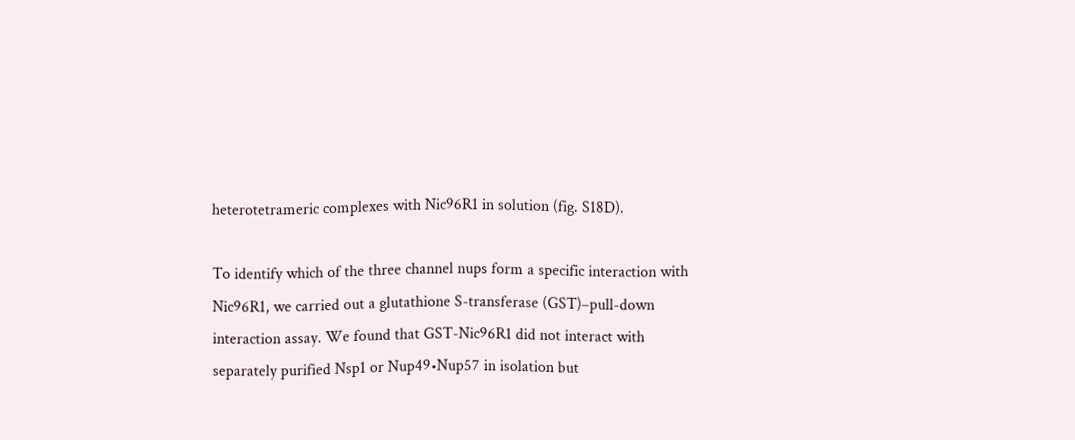heterotetrameric complexes with Nic96R1 in solution (fig. S18D).

To identify which of the three channel nups form a specific interaction with Nic96R1, we carried out a glutathione S-transferase (GST)–pull-down interaction assay. We found that GST-Nic96R1 did not interact with separately purified Nsp1 or Nup49•Nup57 in isolation but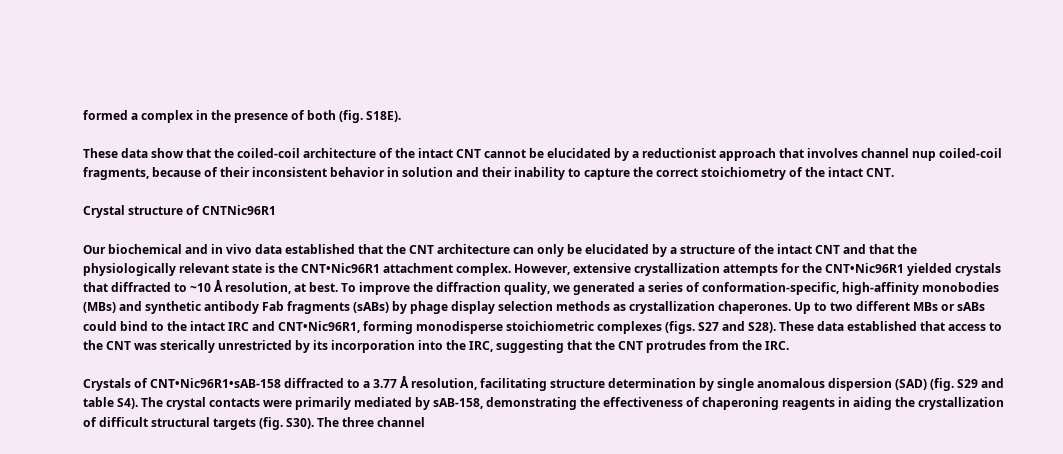formed a complex in the presence of both (fig. S18E).

These data show that the coiled-coil architecture of the intact CNT cannot be elucidated by a reductionist approach that involves channel nup coiled-coil fragments, because of their inconsistent behavior in solution and their inability to capture the correct stoichiometry of the intact CNT.

Crystal structure of CNTNic96R1

Our biochemical and in vivo data established that the CNT architecture can only be elucidated by a structure of the intact CNT and that the physiologically relevant state is the CNT•Nic96R1 attachment complex. However, extensive crystallization attempts for the CNT•Nic96R1 yielded crystals that diffracted to ~10 Å resolution, at best. To improve the diffraction quality, we generated a series of conformation-specific, high-affinity monobodies (MBs) and synthetic antibody Fab fragments (sABs) by phage display selection methods as crystallization chaperones. Up to two different MBs or sABs could bind to the intact IRC and CNT•Nic96R1, forming monodisperse stoichiometric complexes (figs. S27 and S28). These data established that access to the CNT was sterically unrestricted by its incorporation into the IRC, suggesting that the CNT protrudes from the IRC.

Crystals of CNT•Nic96R1•sAB-158 diffracted to a 3.77 Å resolution, facilitating structure determination by single anomalous dispersion (SAD) (fig. S29 and table S4). The crystal contacts were primarily mediated by sAB-158, demonstrating the effectiveness of chaperoning reagents in aiding the crystallization of difficult structural targets (fig. S30). The three channel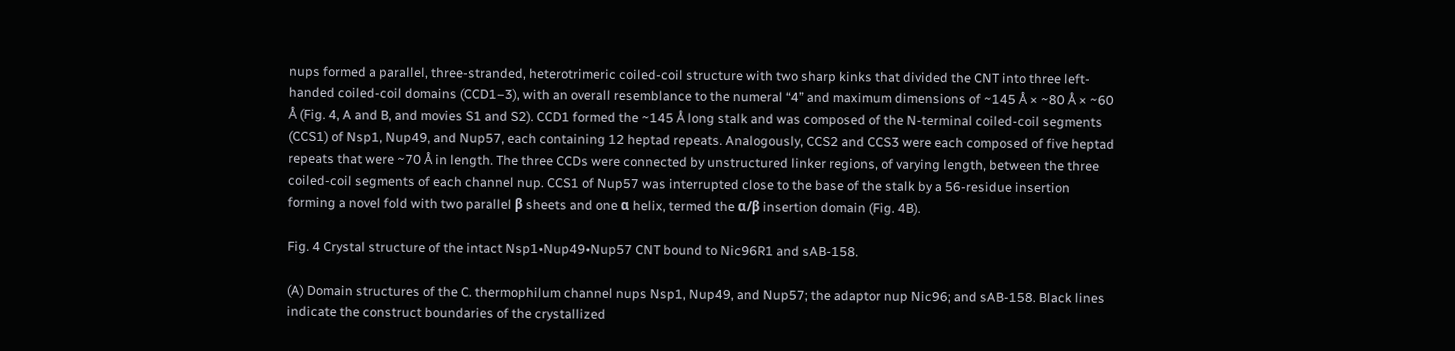nups formed a parallel, three-stranded, heterotrimeric coiled-coil structure with two sharp kinks that divided the CNT into three left-handed coiled-coil domains (CCD1–3), with an overall resemblance to the numeral “4” and maximum dimensions of ~145 Å × ~80 Å × ~60 Å (Fig. 4, A and B, and movies S1 and S2). CCD1 formed the ~145 Å long stalk and was composed of the N-terminal coiled-coil segments (CCS1) of Nsp1, Nup49, and Nup57, each containing 12 heptad repeats. Analogously, CCS2 and CCS3 were each composed of five heptad repeats that were ~70 Å in length. The three CCDs were connected by unstructured linker regions, of varying length, between the three coiled-coil segments of each channel nup. CCS1 of Nup57 was interrupted close to the base of the stalk by a 56-residue insertion forming a novel fold with two parallel β sheets and one α helix, termed the α/β insertion domain (Fig. 4B).

Fig. 4 Crystal structure of the intact Nsp1•Nup49•Nup57 CNT bound to Nic96R1 and sAB-158.

(A) Domain structures of the C. thermophilum channel nups Nsp1, Nup49, and Nup57; the adaptor nup Nic96; and sAB-158. Black lines indicate the construct boundaries of the crystallized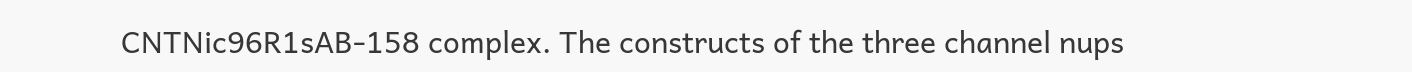CNTNic96R1sAB-158 complex. The constructs of the three channel nups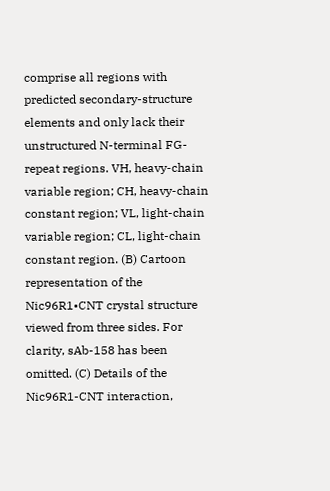comprise all regions with predicted secondary-structure elements and only lack their unstructured N-terminal FG-repeat regions. VH, heavy-chain variable region; CH, heavy-chain constant region; VL, light-chain variable region; CL, light-chain constant region. (B) Cartoon representation of the Nic96R1•CNT crystal structure viewed from three sides. For clarity, sAb-158 has been omitted. (C) Details of the Nic96R1-CNT interaction,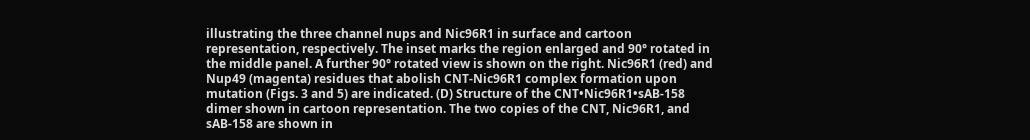illustrating the three channel nups and Nic96R1 in surface and cartoon representation, respectively. The inset marks the region enlarged and 90° rotated in the middle panel. A further 90° rotated view is shown on the right. Nic96R1 (red) and Nup49 (magenta) residues that abolish CNT-Nic96R1 complex formation upon mutation (Figs. 3 and 5) are indicated. (D) Structure of the CNT•Nic96R1•sAB-158 dimer shown in cartoon representation. The two copies of the CNT, Nic96R1, and sAB-158 are shown in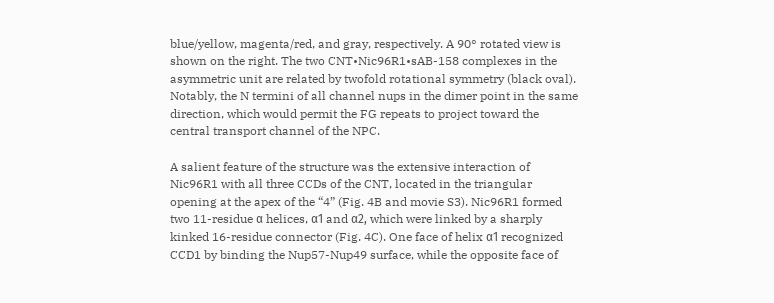blue/yellow, magenta/red, and gray, respectively. A 90° rotated view is shown on the right. The two CNT•Nic96R1•sAB-158 complexes in the asymmetric unit are related by twofold rotational symmetry (black oval). Notably, the N termini of all channel nups in the dimer point in the same direction, which would permit the FG repeats to project toward the central transport channel of the NPC.

A salient feature of the structure was the extensive interaction of Nic96R1 with all three CCDs of the CNT, located in the triangular opening at the apex of the “4” (Fig. 4B and movie S3). Nic96R1 formed two 11-residue α helices, α1 and α2, which were linked by a sharply kinked 16-residue connector (Fig. 4C). One face of helix α1 recognized CCD1 by binding the Nup57-Nup49 surface, while the opposite face of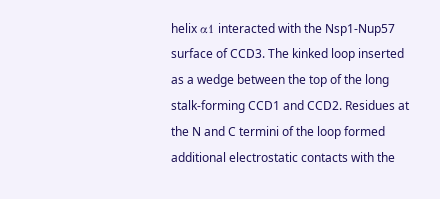helix α1 interacted with the Nsp1-Nup57 surface of CCD3. The kinked loop inserted as a wedge between the top of the long stalk-forming CCD1 and CCD2. Residues at the N and C termini of the loop formed additional electrostatic contacts with the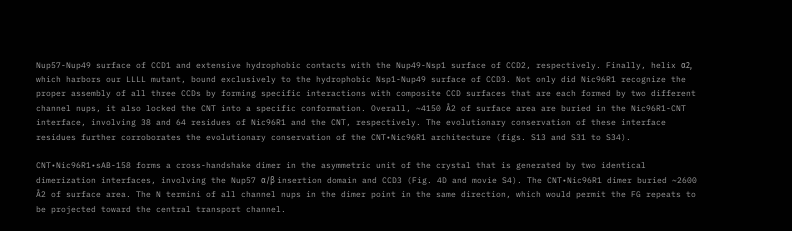Nup57-Nup49 surface of CCD1 and extensive hydrophobic contacts with the Nup49-Nsp1 surface of CCD2, respectively. Finally, helix α2, which harbors our LLLL mutant, bound exclusively to the hydrophobic Nsp1-Nup49 surface of CCD3. Not only did Nic96R1 recognize the proper assembly of all three CCDs by forming specific interactions with composite CCD surfaces that are each formed by two different channel nups, it also locked the CNT into a specific conformation. Overall, ~4150 Å2 of surface area are buried in the Nic96R1-CNT interface, involving 38 and 64 residues of Nic96R1 and the CNT, respectively. The evolutionary conservation of these interface residues further corroborates the evolutionary conservation of the CNT•Nic96R1 architecture (figs. S13 and S31 to S34).

CNT•Nic96R1•sAB-158 forms a cross-handshake dimer in the asymmetric unit of the crystal that is generated by two identical dimerization interfaces, involving the Nup57 α/β insertion domain and CCD3 (Fig. 4D and movie S4). The CNT•Nic96R1 dimer buried ~2600 Å2 of surface area. The N termini of all channel nups in the dimer point in the same direction, which would permit the FG repeats to be projected toward the central transport channel.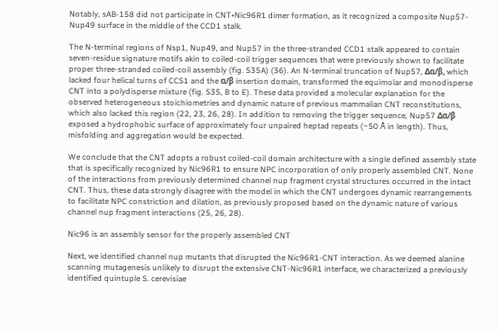Notably, sAB-158 did not participate in CNT•Nic96R1 dimer formation, as it recognized a composite Nup57-Nup49 surface in the middle of the CCD1 stalk.

The N-terminal regions of Nsp1, Nup49, and Nup57 in the three-stranded CCD1 stalk appeared to contain seven-residue signature motifs akin to coiled-coil trigger sequences that were previously shown to facilitate proper three-stranded coiled-coil assembly (fig. S35A) (36). An N-terminal truncation of Nup57, Δα/β, which lacked four helical turns of CCS1 and the α/β insertion domain, transformed the equimolar and monodisperse CNT into a polydisperse mixture (fig. S35, B to E). These data provided a molecular explanation for the observed heterogeneous stoichiometries and dynamic nature of previous mammalian CNT reconstitutions, which also lacked this region (22, 23, 26, 28). In addition to removing the trigger sequence, Nup57 Δα/β exposed a hydrophobic surface of approximately four unpaired heptad repeats (~50 Å in length). Thus, misfolding and aggregation would be expected.

We conclude that the CNT adopts a robust coiled-coil domain architecture with a single defined assembly state that is specifically recognized by Nic96R1 to ensure NPC incorporation of only properly assembled CNT. None of the interactions from previously determined channel nup fragment crystal structures occurred in the intact CNT. Thus, these data strongly disagree with the model in which the CNT undergoes dynamic rearrangements to facilitate NPC constriction and dilation, as previously proposed based on the dynamic nature of various channel nup fragment interactions (25, 26, 28).

Nic96 is an assembly sensor for the properly assembled CNT

Next, we identified channel nup mutants that disrupted the Nic96R1-CNT interaction. As we deemed alanine scanning mutagenesis unlikely to disrupt the extensive CNT-Nic96R1 interface, we characterized a previously identified quintuple S. cerevisiae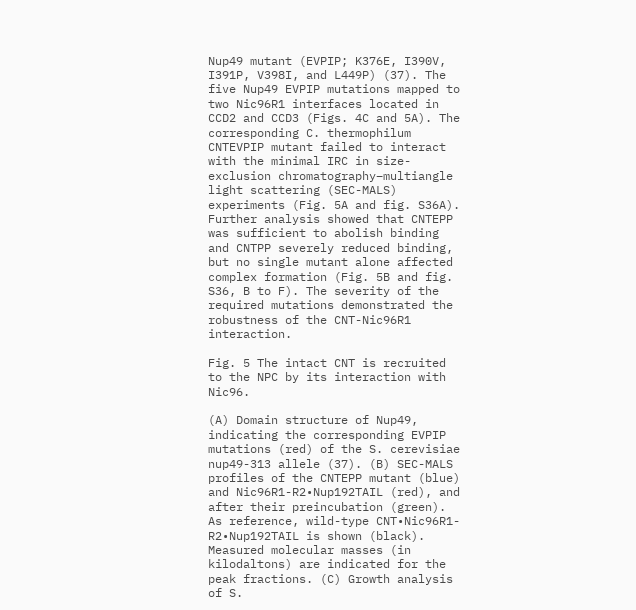Nup49 mutant (EVPIP; K376E, I390V, I391P, V398I, and L449P) (37). The five Nup49 EVPIP mutations mapped to two Nic96R1 interfaces located in CCD2 and CCD3 (Figs. 4C and 5A). The corresponding C. thermophilum CNTEVPIP mutant failed to interact with the minimal IRC in size-exclusion chromatography–multiangle light scattering (SEC-MALS) experiments (Fig. 5A and fig. S36A). Further analysis showed that CNTEPP was sufficient to abolish binding and CNTPP severely reduced binding, but no single mutant alone affected complex formation (Fig. 5B and fig. S36, B to F). The severity of the required mutations demonstrated the robustness of the CNT-Nic96R1 interaction.

Fig. 5 The intact CNT is recruited to the NPC by its interaction with Nic96.

(A) Domain structure of Nup49, indicating the corresponding EVPIP mutations (red) of the S. cerevisiae nup49-313 allele (37). (B) SEC-MALS profiles of the CNTEPP mutant (blue) and Nic96R1-R2•Nup192TAIL (red), and after their preincubation (green). As reference, wild-type CNT•Nic96R1-R2•Nup192TAIL is shown (black). Measured molecular masses (in kilodaltons) are indicated for the peak fractions. (C) Growth analysis of S.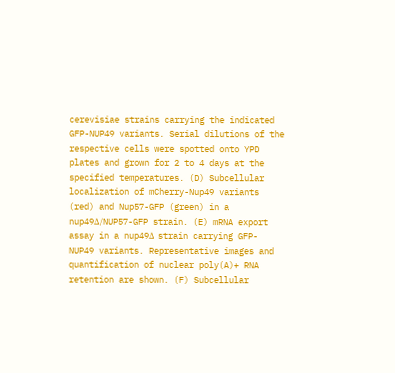cerevisiae strains carrying the indicated GFP-NUP49 variants. Serial dilutions of the respective cells were spotted onto YPD plates and grown for 2 to 4 days at the specified temperatures. (D) Subcellular localization of mCherry-Nup49 variants (red) and Nup57-GFP (green) in a nup49Δ/NUP57-GFP strain. (E) mRNA export assay in a nup49Δ strain carrying GFP-NUP49 variants. Representative images and quantification of nuclear poly(A)+ RNA retention are shown. (F) Subcellular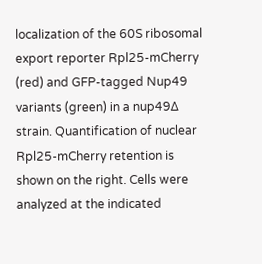localization of the 60S ribosomal export reporter Rpl25-mCherry (red) and GFP-tagged Nup49 variants (green) in a nup49Δ strain. Quantification of nuclear Rpl25-mCherry retention is shown on the right. Cells were analyzed at the indicated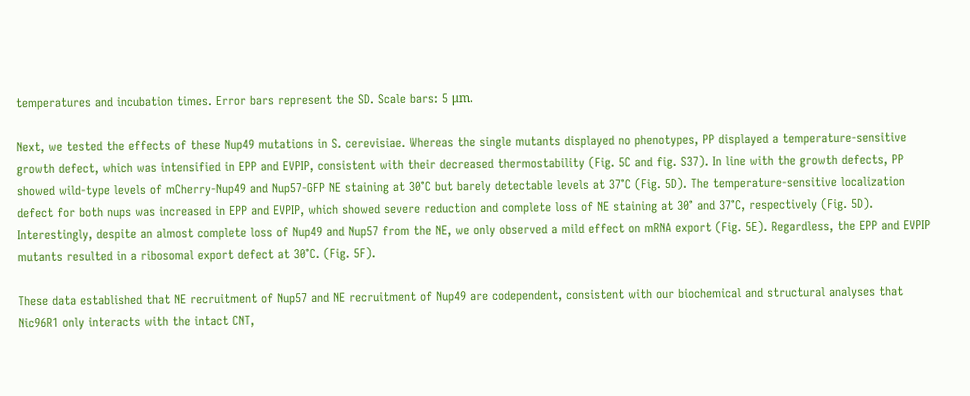temperatures and incubation times. Error bars represent the SD. Scale bars: 5 μm.

Next, we tested the effects of these Nup49 mutations in S. cerevisiae. Whereas the single mutants displayed no phenotypes, PP displayed a temperature-sensitive growth defect, which was intensified in EPP and EVPIP, consistent with their decreased thermostability (Fig. 5C and fig. S37). In line with the growth defects, PP showed wild-type levels of mCherry-Nup49 and Nup57-GFP NE staining at 30°C but barely detectable levels at 37°C (Fig. 5D). The temperature-sensitive localization defect for both nups was increased in EPP and EVPIP, which showed severe reduction and complete loss of NE staining at 30° and 37°C, respectively (Fig. 5D). Interestingly, despite an almost complete loss of Nup49 and Nup57 from the NE, we only observed a mild effect on mRNA export (Fig. 5E). Regardless, the EPP and EVPIP mutants resulted in a ribosomal export defect at 30°C. (Fig. 5F).

These data established that NE recruitment of Nup57 and NE recruitment of Nup49 are codependent, consistent with our biochemical and structural analyses that Nic96R1 only interacts with the intact CNT,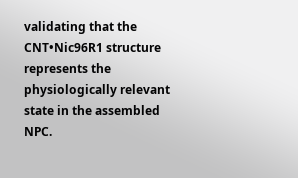validating that the CNT•Nic96R1 structure represents the physiologically relevant state in the assembled NPC.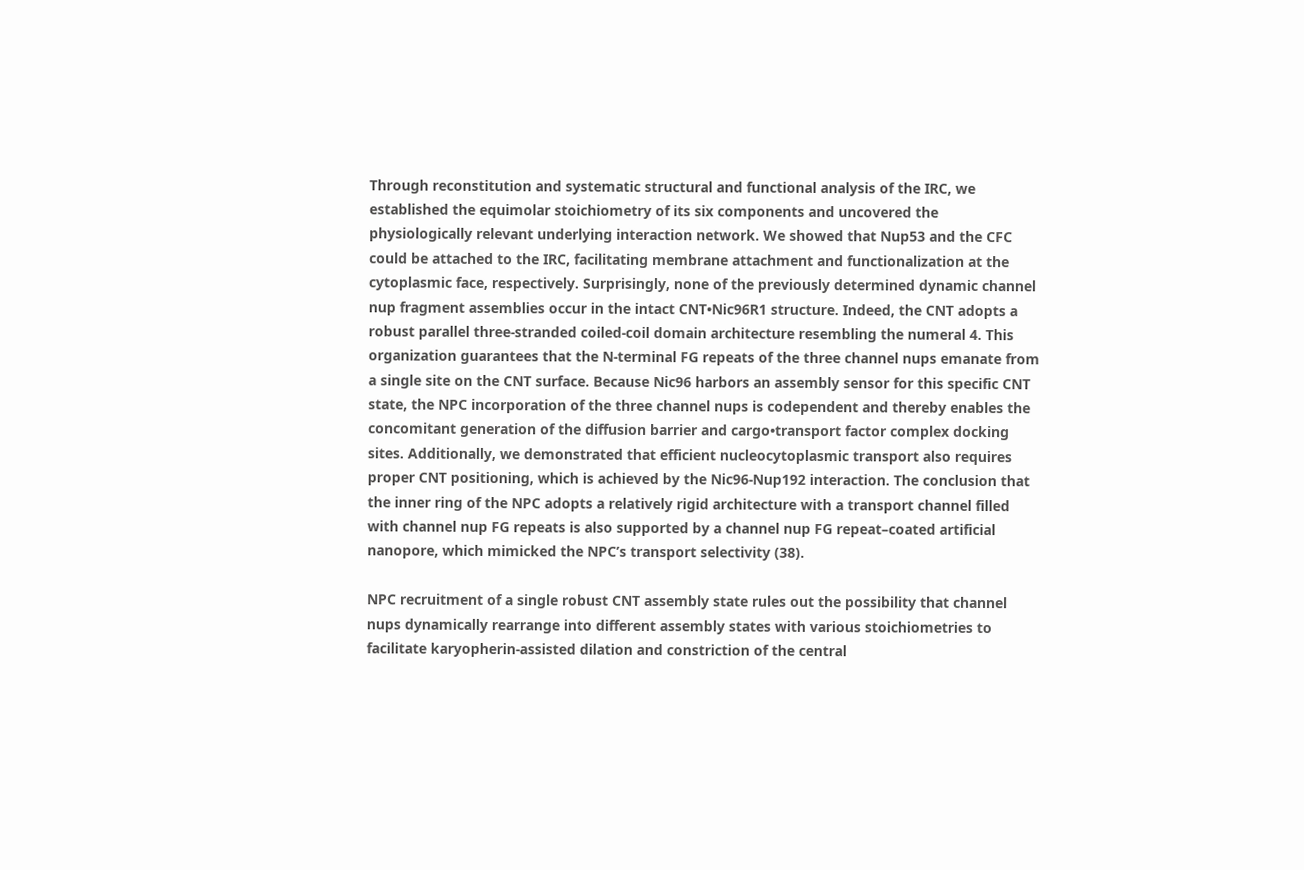Through reconstitution and systematic structural and functional analysis of the IRC, we established the equimolar stoichiometry of its six components and uncovered the physiologically relevant underlying interaction network. We showed that Nup53 and the CFC could be attached to the IRC, facilitating membrane attachment and functionalization at the cytoplasmic face, respectively. Surprisingly, none of the previously determined dynamic channel nup fragment assemblies occur in the intact CNT•Nic96R1 structure. Indeed, the CNT adopts a robust parallel three-stranded coiled-coil domain architecture resembling the numeral 4. This organization guarantees that the N-terminal FG repeats of the three channel nups emanate from a single site on the CNT surface. Because Nic96 harbors an assembly sensor for this specific CNT state, the NPC incorporation of the three channel nups is codependent and thereby enables the concomitant generation of the diffusion barrier and cargo•transport factor complex docking sites. Additionally, we demonstrated that efficient nucleocytoplasmic transport also requires proper CNT positioning, which is achieved by the Nic96-Nup192 interaction. The conclusion that the inner ring of the NPC adopts a relatively rigid architecture with a transport channel filled with channel nup FG repeats is also supported by a channel nup FG repeat–coated artificial nanopore, which mimicked the NPC’s transport selectivity (38).

NPC recruitment of a single robust CNT assembly state rules out the possibility that channel nups dynamically rearrange into different assembly states with various stoichiometries to facilitate karyopherin-assisted dilation and constriction of the central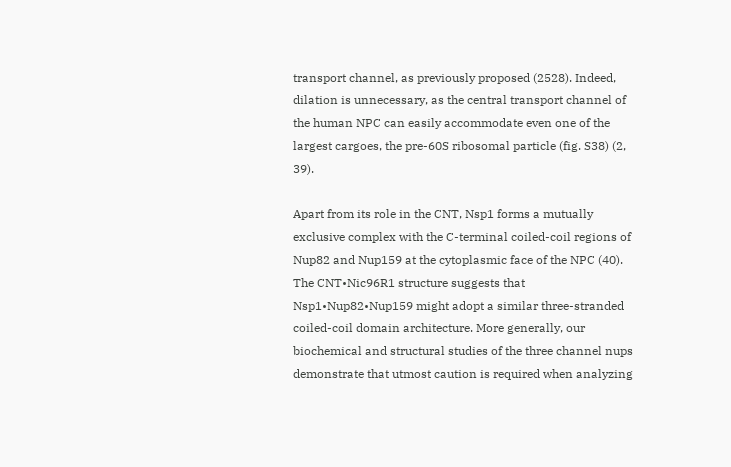transport channel, as previously proposed (2528). Indeed, dilation is unnecessary, as the central transport channel of the human NPC can easily accommodate even one of the largest cargoes, the pre-60S ribosomal particle (fig. S38) (2, 39).

Apart from its role in the CNT, Nsp1 forms a mutually exclusive complex with the C-terminal coiled-coil regions of Nup82 and Nup159 at the cytoplasmic face of the NPC (40). The CNT•Nic96R1 structure suggests that Nsp1•Nup82•Nup159 might adopt a similar three-stranded coiled-coil domain architecture. More generally, our biochemical and structural studies of the three channel nups demonstrate that utmost caution is required when analyzing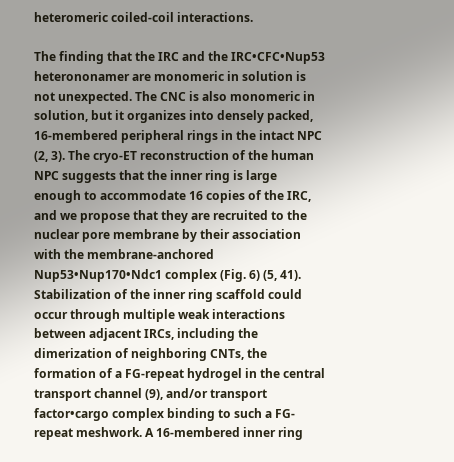heteromeric coiled-coil interactions.

The finding that the IRC and the IRC•CFC•Nup53 heterononamer are monomeric in solution is not unexpected. The CNC is also monomeric in solution, but it organizes into densely packed, 16-membered peripheral rings in the intact NPC (2, 3). The cryo-ET reconstruction of the human NPC suggests that the inner ring is large enough to accommodate 16 copies of the IRC, and we propose that they are recruited to the nuclear pore membrane by their association with the membrane-anchored Nup53•Nup170•Ndc1 complex (Fig. 6) (5, 41). Stabilization of the inner ring scaffold could occur through multiple weak interactions between adjacent IRCs, including the dimerization of neighboring CNTs, the formation of a FG-repeat hydrogel in the central transport channel (9), and/or transport factor•cargo complex binding to such a FG-repeat meshwork. A 16-membered inner ring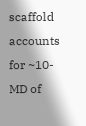scaffold accounts for ~10-MD of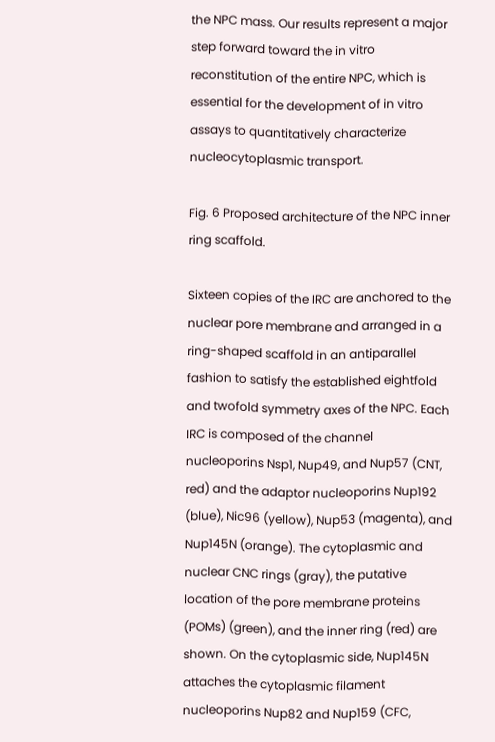the NPC mass. Our results represent a major step forward toward the in vitro reconstitution of the entire NPC, which is essential for the development of in vitro assays to quantitatively characterize nucleocytoplasmic transport.

Fig. 6 Proposed architecture of the NPC inner ring scaffold.

Sixteen copies of the IRC are anchored to the nuclear pore membrane and arranged in a ring-shaped scaffold in an antiparallel fashion to satisfy the established eightfold and twofold symmetry axes of the NPC. Each IRC is composed of the channel nucleoporins Nsp1, Nup49, and Nup57 (CNT, red) and the adaptor nucleoporins Nup192 (blue), Nic96 (yellow), Nup53 (magenta), and Nup145N (orange). The cytoplasmic and nuclear CNC rings (gray), the putative location of the pore membrane proteins (POMs) (green), and the inner ring (red) are shown. On the cytoplasmic side, Nup145N attaches the cytoplasmic filament nucleoporins Nup82 and Nup159 (CFC,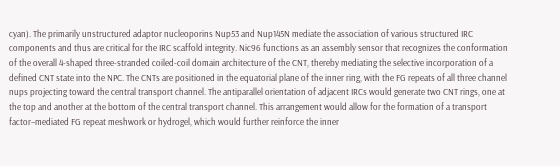cyan). The primarily unstructured adaptor nucleoporins Nup53 and Nup145N mediate the association of various structured IRC components and thus are critical for the IRC scaffold integrity. Nic96 functions as an assembly sensor that recognizes the conformation of the overall 4-shaped three-stranded coiled-coil domain architecture of the CNT, thereby mediating the selective incorporation of a defined CNT state into the NPC. The CNTs are positioned in the equatorial plane of the inner ring, with the FG repeats of all three channel nups projecting toward the central transport channel. The antiparallel orientation of adjacent IRCs would generate two CNT rings, one at the top and another at the bottom of the central transport channel. This arrangement would allow for the formation of a transport factor–mediated FG repeat meshwork or hydrogel, which would further reinforce the inner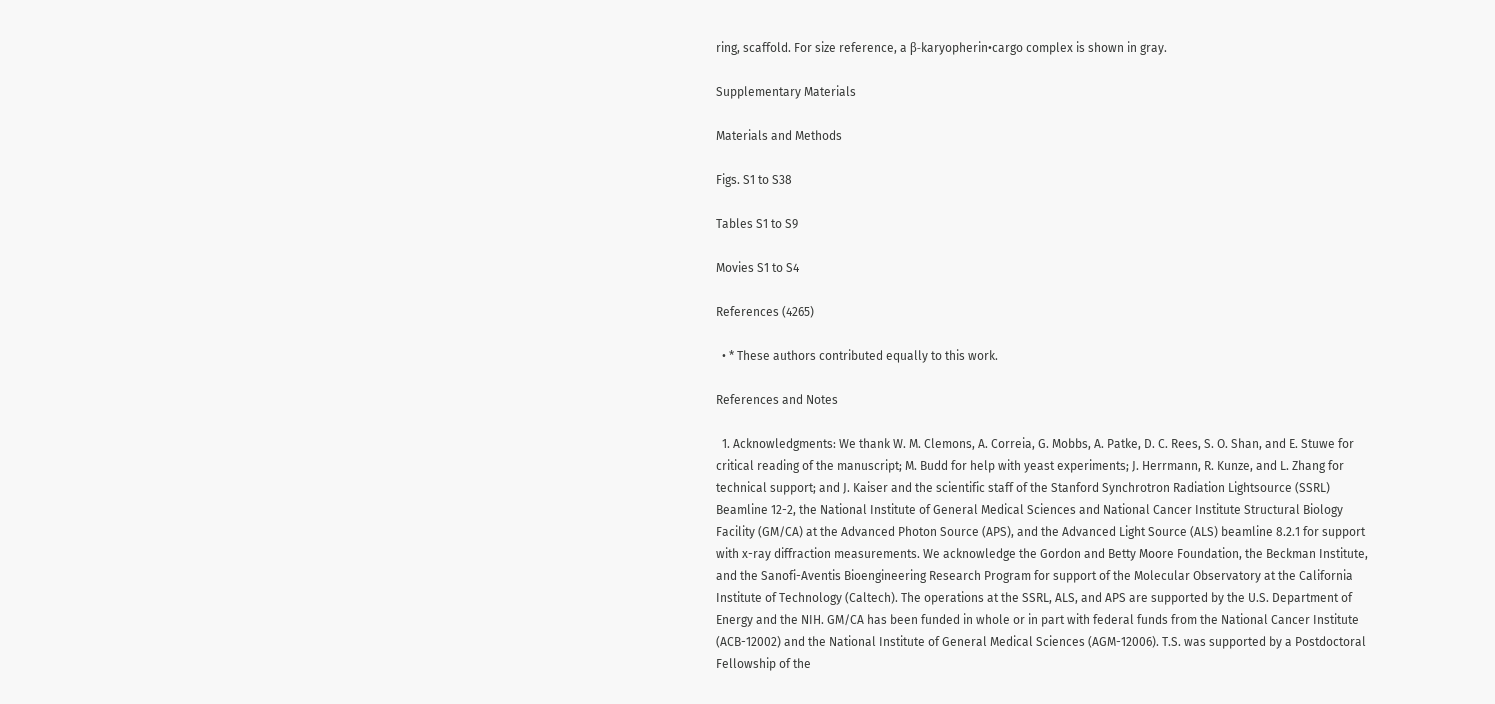ring, scaffold. For size reference, a β-karyopherin•cargo complex is shown in gray.

Supplementary Materials

Materials and Methods

Figs. S1 to S38

Tables S1 to S9

Movies S1 to S4

References (4265)

  • * These authors contributed equally to this work.

References and Notes

  1. Acknowledgments: We thank W. M. Clemons, A. Correia, G. Mobbs, A. Patke, D. C. Rees, S. O. Shan, and E. Stuwe for critical reading of the manuscript; M. Budd for help with yeast experiments; J. Herrmann, R. Kunze, and L. Zhang for technical support; and J. Kaiser and the scientific staff of the Stanford Synchrotron Radiation Lightsource (SSRL) Beamline 12-2, the National Institute of General Medical Sciences and National Cancer Institute Structural Biology Facility (GM/CA) at the Advanced Photon Source (APS), and the Advanced Light Source (ALS) beamline 8.2.1 for support with x-ray diffraction measurements. We acknowledge the Gordon and Betty Moore Foundation, the Beckman Institute, and the Sanofi-Aventis Bioengineering Research Program for support of the Molecular Observatory at the California Institute of Technology (Caltech). The operations at the SSRL, ALS, and APS are supported by the U.S. Department of Energy and the NIH. GM/CA has been funded in whole or in part with federal funds from the National Cancer Institute (ACB-12002) and the National Institute of General Medical Sciences (AGM-12006). T.S. was supported by a Postdoctoral Fellowship of the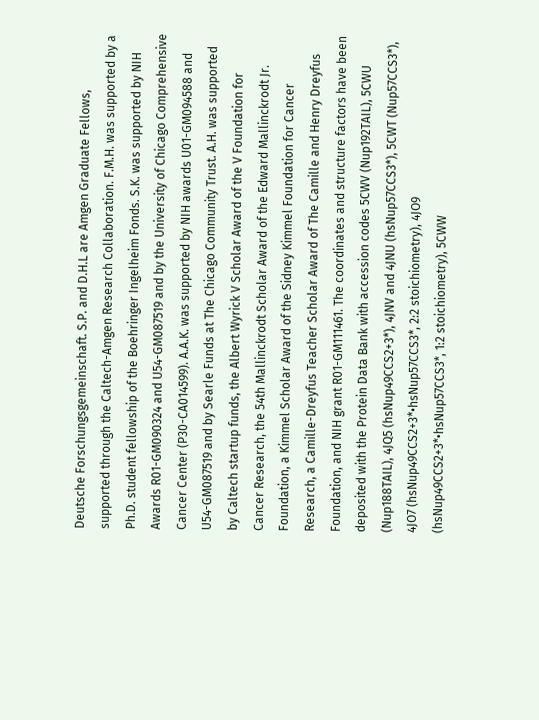Deutsche Forschungsgemeinschaft. S.P. and D.H.L are Amgen Graduate Fellows, supported through the Caltech-Amgen Research Collaboration. F.M.H. was supported by a Ph.D. student fellowship of the Boehringer Ingelheim Fonds. S.K. was supported by NIH Awards R01-GM090324 and U54-GM087519 and by the University of Chicago Comprehensive Cancer Center (P30-CA014599). A.A.K. was supported by NIH awards U01-GM094588 and U54-GM087519 and by Searle Funds at The Chicago Community Trust. A.H. was supported by Caltech startup funds, the Albert Wyrick V Scholar Award of the V Foundation for Cancer Research, the 54th Mallinckrodt Scholar Award of the Edward Mallinckrodt Jr. Foundation, a Kimmel Scholar Award of the Sidney Kimmel Foundation for Cancer Research, a Camille-Dreyfus Teacher Scholar Award of The Camille and Henry Dreyfus Foundation, and NIH grant R01-GM111461. The coordinates and structure factors have been deposited with the Protein Data Bank with accession codes 5CWV (Nup192TAIL), 5CWU (Nup188TAIL), 4JQ5 (hsNup49CCS2+3*), 4JNV and 4JNU (hsNup57CCS3*), 5CWT (Nup57CCS3*), 4JO7 (hsNup49CCS2+3*•hsNup57CCS3*, 2:2 stoichiometry), 4JO9 (hsNup49CCS2+3*•hsNup57CCS3*, 1:2 stoichiometry), 5CWW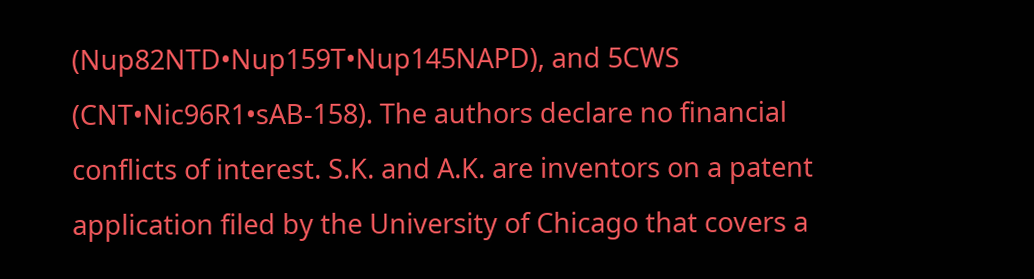(Nup82NTD•Nup159T•Nup145NAPD), and 5CWS (CNT•Nic96R1•sAB-158). The authors declare no financial conflicts of interest. S.K. and A.K. are inventors on a patent application filed by the University of Chicago that covers a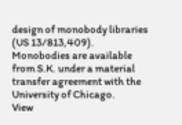design of monobody libraries (US 13/813,409). Monobodies are available from S.K. under a material transfer agreement with the University of Chicago.
View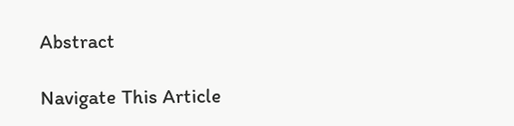Abstract

Navigate This Article